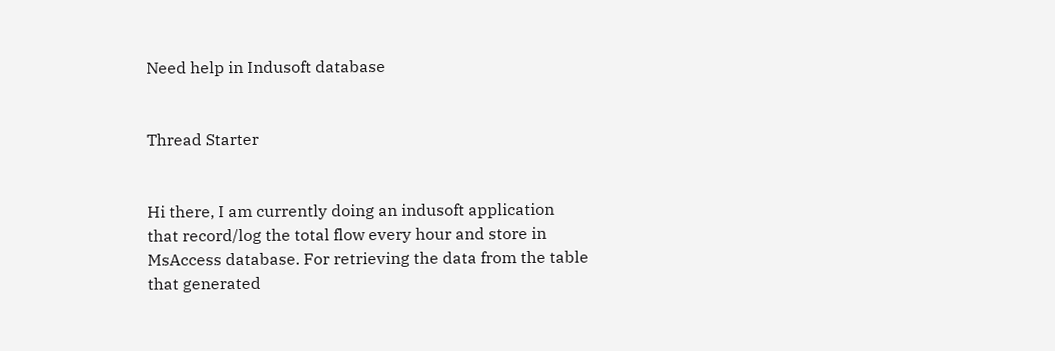Need help in Indusoft database


Thread Starter


Hi there, I am currently doing an indusoft application that record/log the total flow every hour and store in MsAccess database. For retrieving the data from the table that generated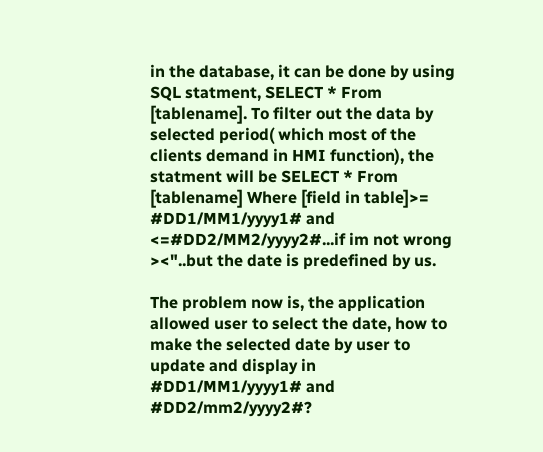in the database, it can be done by using SQL statment, SELECT * From [tablename]. To filter out the data by selected period( which most of the clients demand in HMI function), the statment will be SELECT * From [tablename] Where [field in table]>= #DD1/MM1/yyyy1# and <=#DD2/MM2/yyyy2#...if im not wrong ><"..but the date is predefined by us.

The problem now is, the application allowed user to select the date, how to make the selected date by user to update and display in #DD1/MM1/yyyy1# and #DD2/mm2/yyyy2#?